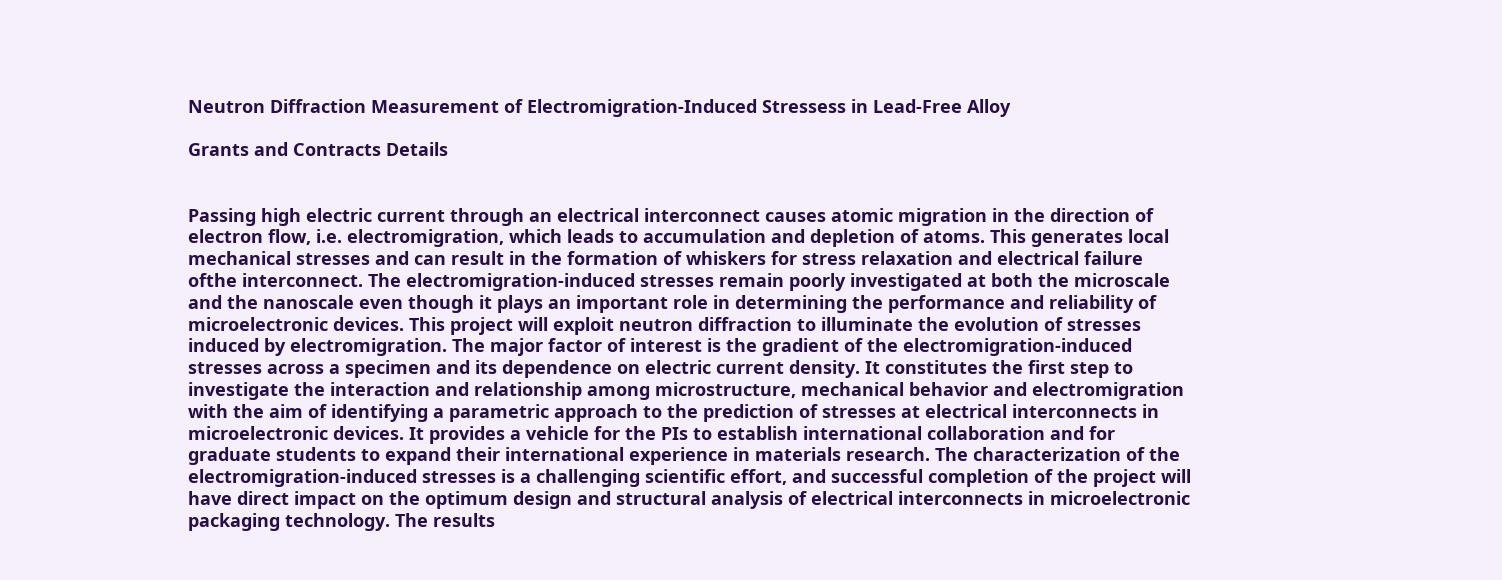Neutron Diffraction Measurement of Electromigration-Induced Stressess in Lead-Free Alloy

Grants and Contracts Details


Passing high electric current through an electrical interconnect causes atomic migration in the direction of electron flow, i.e. electromigration, which leads to accumulation and depletion of atoms. This generates local mechanical stresses and can result in the formation of whiskers for stress relaxation and electrical failure ofthe interconnect. The electromigration-induced stresses remain poorly investigated at both the microscale and the nanoscale even though it plays an important role in determining the performance and reliability of microelectronic devices. This project will exploit neutron diffraction to illuminate the evolution of stresses induced by electromigration. The major factor of interest is the gradient of the electromigration-induced stresses across a specimen and its dependence on electric current density. It constitutes the first step to investigate the interaction and relationship among microstructure, mechanical behavior and electromigration with the aim of identifying a parametric approach to the prediction of stresses at electrical interconnects in microelectronic devices. It provides a vehicle for the PIs to establish international collaboration and for graduate students to expand their international experience in materials research. The characterization of the electromigration-induced stresses is a challenging scientific effort, and successful completion of the project will have direct impact on the optimum design and structural analysis of electrical interconnects in microelectronic packaging technology. The results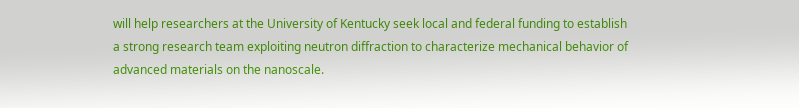will help researchers at the University of Kentucky seek local and federal funding to establish a strong research team exploiting neutron diffraction to characterize mechanical behavior of advanced materials on the nanoscale.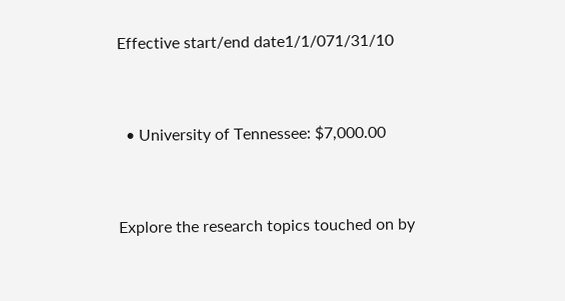Effective start/end date1/1/071/31/10


  • University of Tennessee: $7,000.00


Explore the research topics touched on by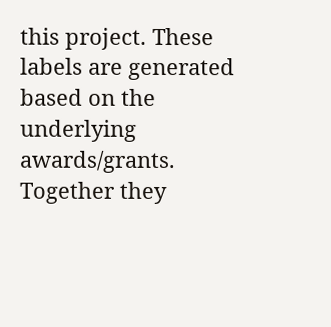this project. These labels are generated based on the underlying awards/grants. Together they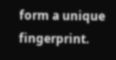form a unique fingerprint.